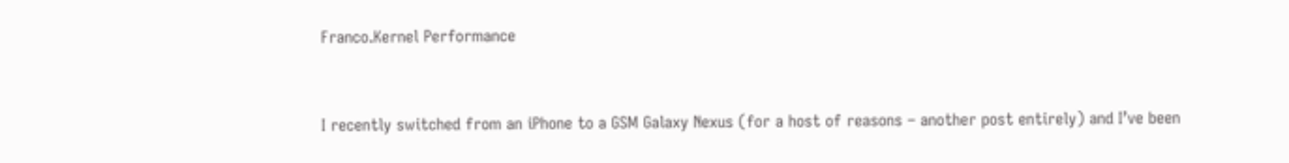Franco.Kernel Performance


I recently switched from an iPhone to a GSM Galaxy Nexus (for a host of reasons – another post entirely) and I’ve been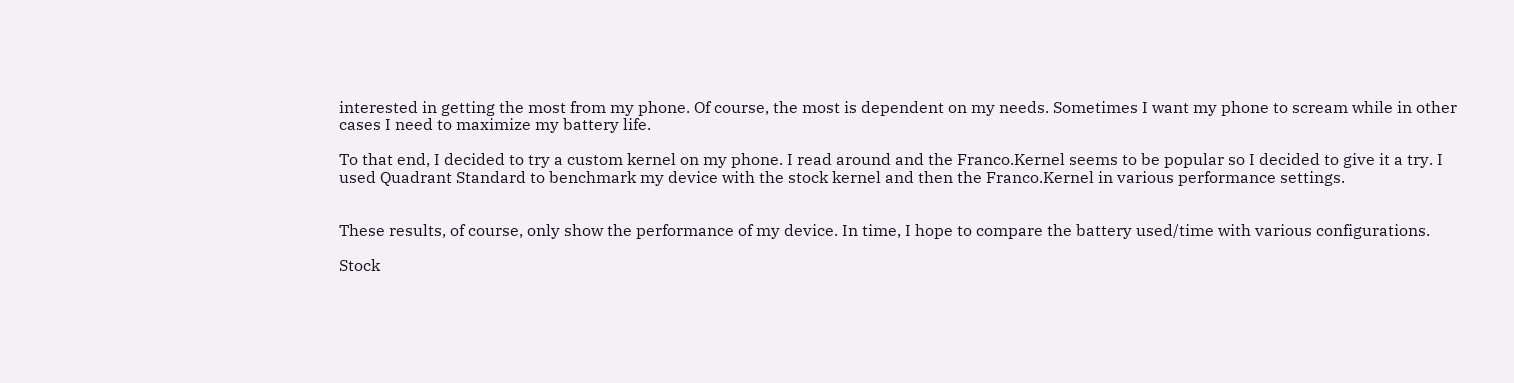interested in getting the most from my phone. Of course, the most is dependent on my needs. Sometimes I want my phone to scream while in other cases I need to maximize my battery life.

To that end, I decided to try a custom kernel on my phone. I read around and the Franco.Kernel seems to be popular so I decided to give it a try. I used Quadrant Standard to benchmark my device with the stock kernel and then the Franco.Kernel in various performance settings.


These results, of course, only show the performance of my device. In time, I hope to compare the battery used/time with various configurations.

Stock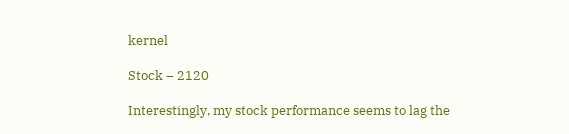kernel

Stock – 2120

Interestingly, my stock performance seems to lag the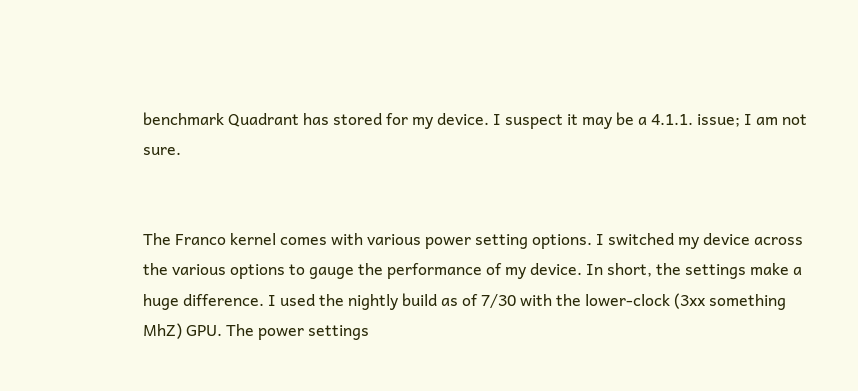benchmark Quadrant has stored for my device. I suspect it may be a 4.1.1. issue; I am not sure.


The Franco kernel comes with various power setting options. I switched my device across the various options to gauge the performance of my device. In short, the settings make a huge difference. I used the nightly build as of 7/30 with the lower-clock (3xx something MhZ) GPU. The power settings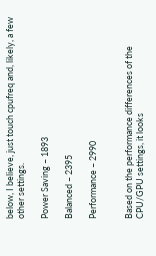below, I believe, just touch cpufreq and, likely, a few other settings.

Power Saving – 1893

Balanced – 2395

Performance – 2990


Based on the performance differences of the CPU/GPU settings, it looks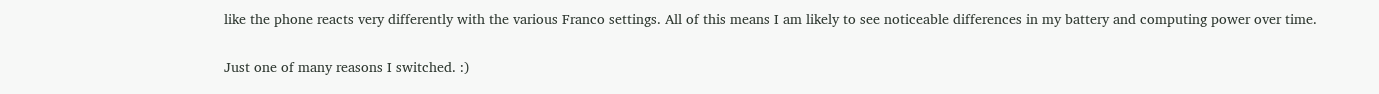like the phone reacts very differently with the various Franco settings. All of this means I am likely to see noticeable differences in my battery and computing power over time.

Just one of many reasons I switched. :)